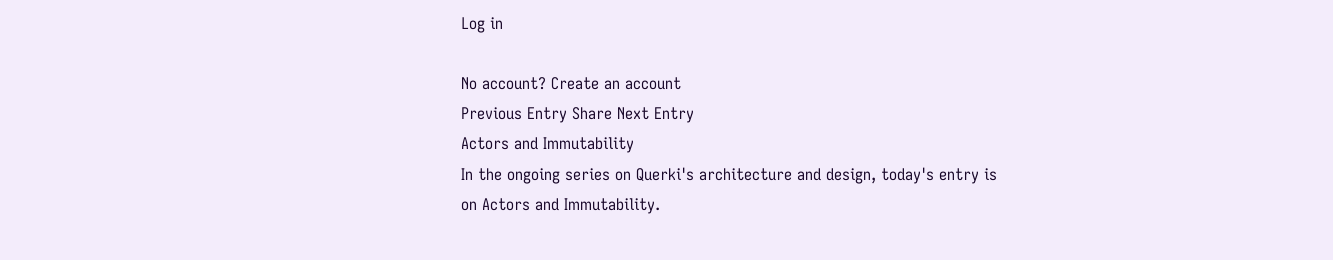Log in

No account? Create an account
Previous Entry Share Next Entry
Actors and Immutability
In the ongoing series on Querki's architecture and design, today's entry is on Actors and Immutability.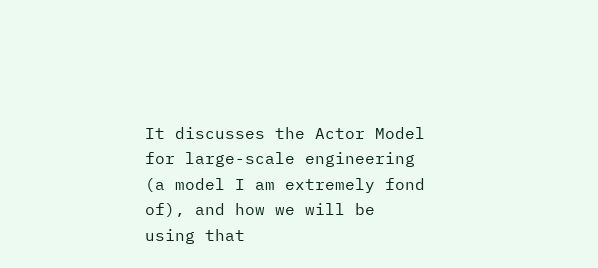It discusses the Actor Model for large-scale engineering (a model I am extremely fond of), and how we will be using that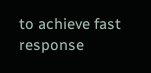to achieve fast response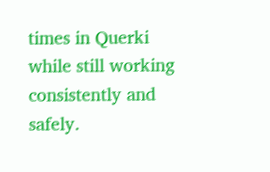times in Querki while still working consistently and safely.